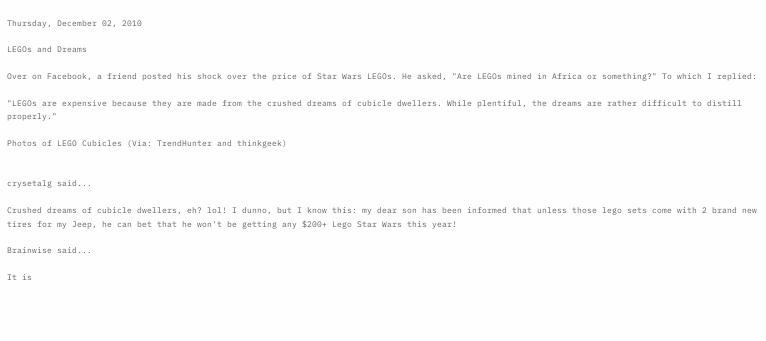Thursday, December 02, 2010

LEGOs and Dreams

Over on Facebook, a friend posted his shock over the price of Star Wars LEGOs. He asked, "Are LEGOs mined in Africa or something?" To which I replied:

"LEGOs are expensive because they are made from the crushed dreams of cubicle dwellers. While plentiful, the dreams are rather difficult to distill properly."

Photos of LEGO Cubicles (Via: TrendHunter and thinkgeek)


crysetalg said...

Crushed dreams of cubicle dwellers, eh? lol! I dunno, but I know this: my dear son has been informed that unless those lego sets come with 2 brand new tires for my Jeep, he can bet that he won't be getting any $200+ Lego Star Wars this year!

Brainwise said...

It is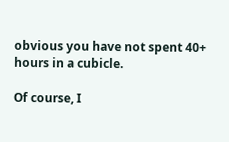obvious you have not spent 40+ hours in a cubicle.

Of course, I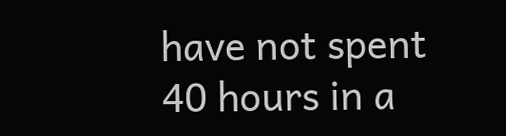have not spent 40 hours in a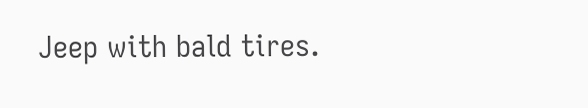Jeep with bald tires.